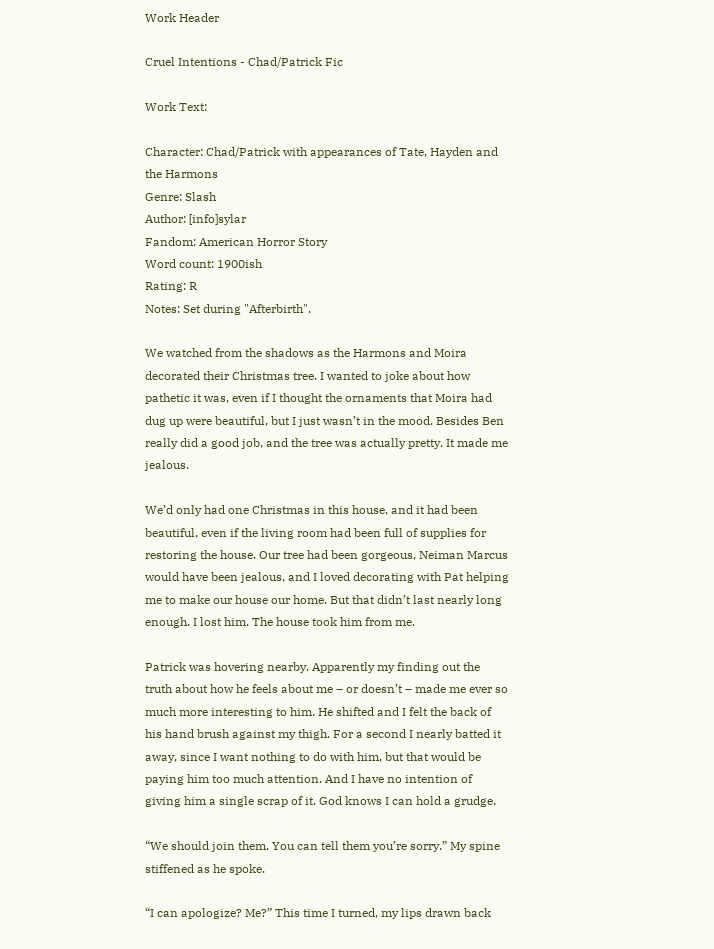Work Header

Cruel Intentions - Chad/Patrick Fic

Work Text:

Character: Chad/Patrick with appearances of Tate, Hayden and the Harmons
Genre: Slash
Author: [info]sylar
Fandom: American Horror Story
Word count: 1900ish
Rating: R
Notes: Set during "Afterbirth".

We watched from the shadows as the Harmons and Moira decorated their Christmas tree. I wanted to joke about how pathetic it was, even if I thought the ornaments that Moira had dug up were beautiful, but I just wasn’t in the mood. Besides Ben really did a good job, and the tree was actually pretty. It made me jealous.

We’d only had one Christmas in this house, and it had been beautiful, even if the living room had been full of supplies for restoring the house. Our tree had been gorgeous, Neiman Marcus would have been jealous, and I loved decorating with Pat helping me to make our house our home. But that didn’t last nearly long enough. I lost him. The house took him from me.

Patrick was hovering nearby. Apparently my finding out the truth about how he feels about me – or doesn’t – made me ever so much more interesting to him. He shifted and I felt the back of his hand brush against my thigh. For a second I nearly batted it away, since I want nothing to do with him, but that would be paying him too much attention. And I have no intention of giving him a single scrap of it. God knows I can hold a grudge.

“We should join them. You can tell them you’re sorry.” My spine stiffened as he spoke.

“I can apologize? Me?” This time I turned, my lips drawn back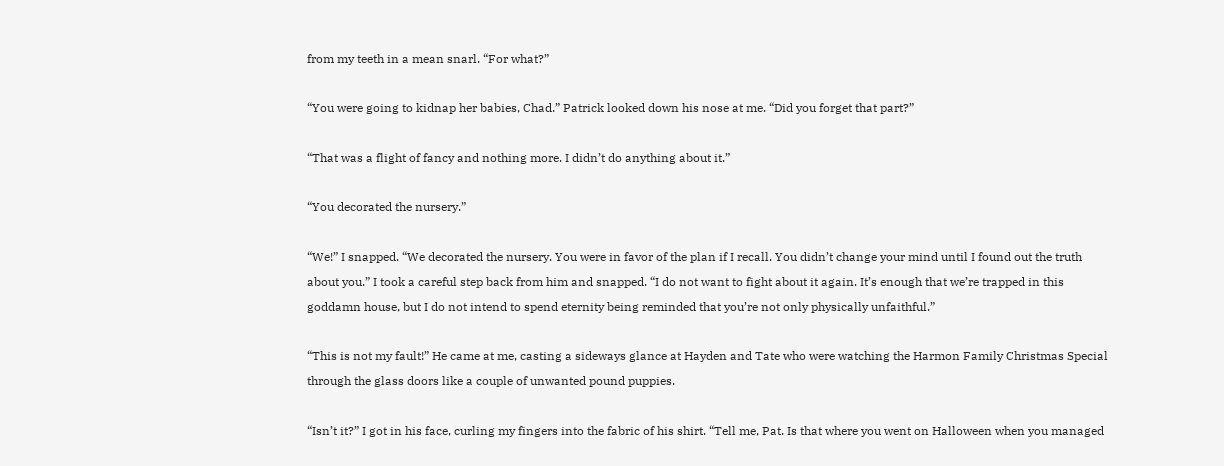from my teeth in a mean snarl. “For what?”

“You were going to kidnap her babies, Chad.” Patrick looked down his nose at me. “Did you forget that part?”

“That was a flight of fancy and nothing more. I didn’t do anything about it.”

“You decorated the nursery.”

“We!” I snapped. “We decorated the nursery. You were in favor of the plan if I recall. You didn’t change your mind until I found out the truth about you.” I took a careful step back from him and snapped. “I do not want to fight about it again. It’s enough that we’re trapped in this goddamn house, but I do not intend to spend eternity being reminded that you’re not only physically unfaithful.”

“This is not my fault!” He came at me, casting a sideways glance at Hayden and Tate who were watching the Harmon Family Christmas Special through the glass doors like a couple of unwanted pound puppies.

“Isn’t it?” I got in his face, curling my fingers into the fabric of his shirt. “Tell me, Pat. Is that where you went on Halloween when you managed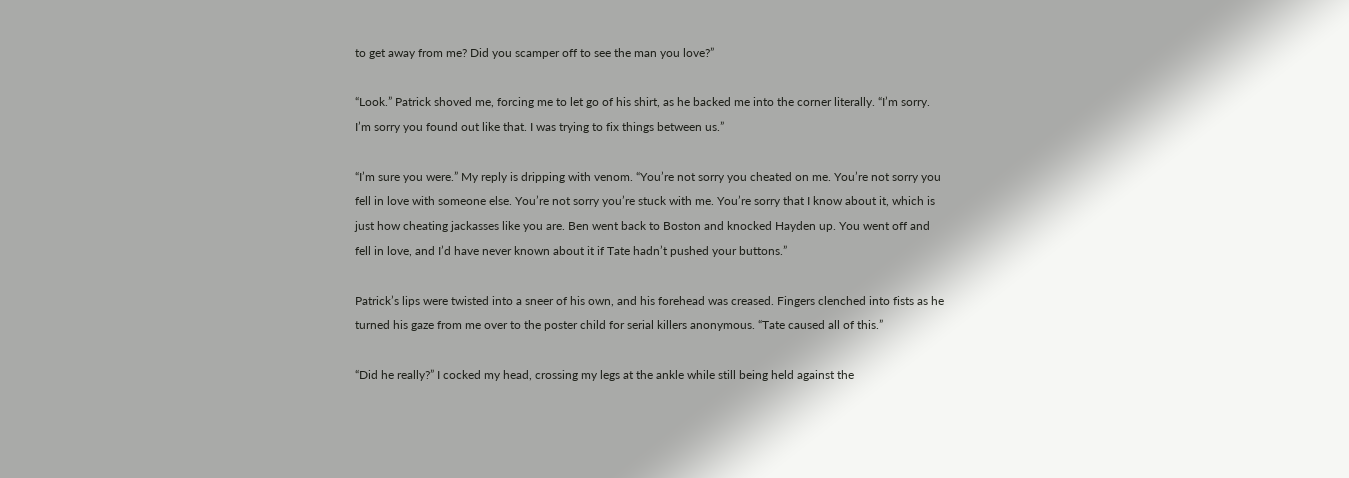to get away from me? Did you scamper off to see the man you love?”

“Look.” Patrick shoved me, forcing me to let go of his shirt, as he backed me into the corner literally. “I’m sorry. I’m sorry you found out like that. I was trying to fix things between us.”

“I’m sure you were.” My reply is dripping with venom. “You’re not sorry you cheated on me. You’re not sorry you fell in love with someone else. You’re not sorry you’re stuck with me. You’re sorry that I know about it, which is just how cheating jackasses like you are. Ben went back to Boston and knocked Hayden up. You went off and fell in love, and I’d have never known about it if Tate hadn’t pushed your buttons.”

Patrick’s lips were twisted into a sneer of his own, and his forehead was creased. Fingers clenched into fists as he turned his gaze from me over to the poster child for serial killers anonymous. “Tate caused all of this.”

“Did he really?” I cocked my head, crossing my legs at the ankle while still being held against the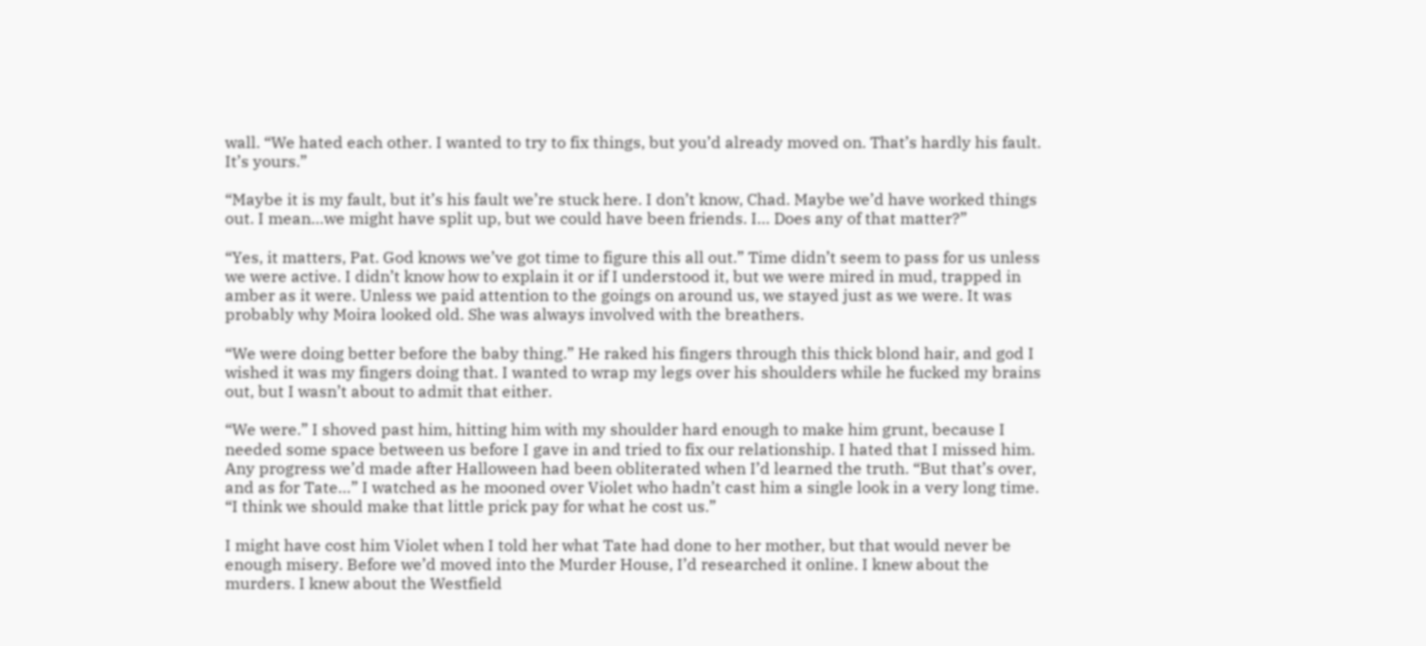wall. “We hated each other. I wanted to try to fix things, but you’d already moved on. That’s hardly his fault. It’s yours.”

“Maybe it is my fault, but it’s his fault we’re stuck here. I don’t know, Chad. Maybe we’d have worked things out. I mean…we might have split up, but we could have been friends. I… Does any of that matter?”

“Yes, it matters, Pat. God knows we’ve got time to figure this all out.” Time didn’t seem to pass for us unless we were active. I didn’t know how to explain it or if I understood it, but we were mired in mud, trapped in amber as it were. Unless we paid attention to the goings on around us, we stayed just as we were. It was probably why Moira looked old. She was always involved with the breathers.

“We were doing better before the baby thing.” He raked his fingers through this thick blond hair, and god I wished it was my fingers doing that. I wanted to wrap my legs over his shoulders while he fucked my brains out, but I wasn’t about to admit that either.

“We were.” I shoved past him, hitting him with my shoulder hard enough to make him grunt, because I needed some space between us before I gave in and tried to fix our relationship. I hated that I missed him. Any progress we’d made after Halloween had been obliterated when I’d learned the truth. “But that’s over, and as for Tate…” I watched as he mooned over Violet who hadn’t cast him a single look in a very long time. “I think we should make that little prick pay for what he cost us.”

I might have cost him Violet when I told her what Tate had done to her mother, but that would never be enough misery. Before we’d moved into the Murder House, I’d researched it online. I knew about the murders. I knew about the Westfield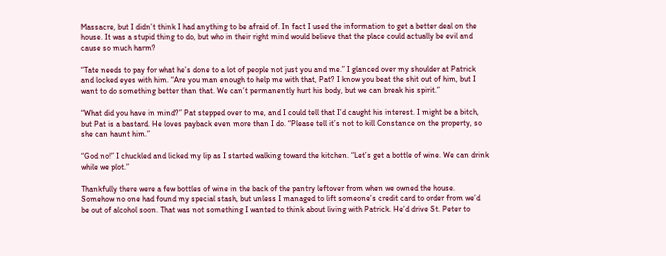Massacre, but I didn’t think I had anything to be afraid of. In fact I used the information to get a better deal on the house. It was a stupid thing to do, but who in their right mind would believe that the place could actually be evil and cause so much harm?

“Tate needs to pay for what he’s done to a lot of people not just you and me.” I glanced over my shoulder at Patrick and locked eyes with him. “Are you man enough to help me with that, Pat? I know you beat the shit out of him, but I want to do something better than that. We can’t permanently hurt his body, but we can break his spirit.”

“What did you have in mind?” Pat stepped over to me, and I could tell that I’d caught his interest. I might be a bitch, but Pat is a bastard. He loves payback even more than I do. “Please tell it’s not to kill Constance on the property, so she can haunt him.”

“God no!” I chuckled and licked my lip as I started walking toward the kitchen. “Let’s get a bottle of wine. We can drink while we plot.”

Thankfully there were a few bottles of wine in the back of the pantry leftover from when we owned the house. Somehow no one had found my special stash, but unless I managed to lift someone’s credit card to order from we’d be out of alcohol soon. That was not something I wanted to think about living with Patrick. He’d drive St. Peter to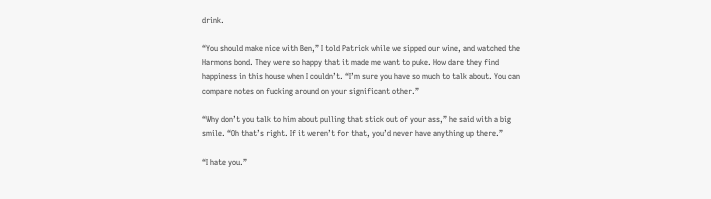drink.

“You should make nice with Ben,” I told Patrick while we sipped our wine, and watched the Harmons bond. They were so happy that it made me want to puke. How dare they find happiness in this house when I couldn’t. “I’m sure you have so much to talk about. You can compare notes on fucking around on your significant other.”

“Why don’t you talk to him about pulling that stick out of your ass,” he said with a big smile. “Oh that’s right. If it weren’t for that, you’d never have anything up there.”

“I hate you.”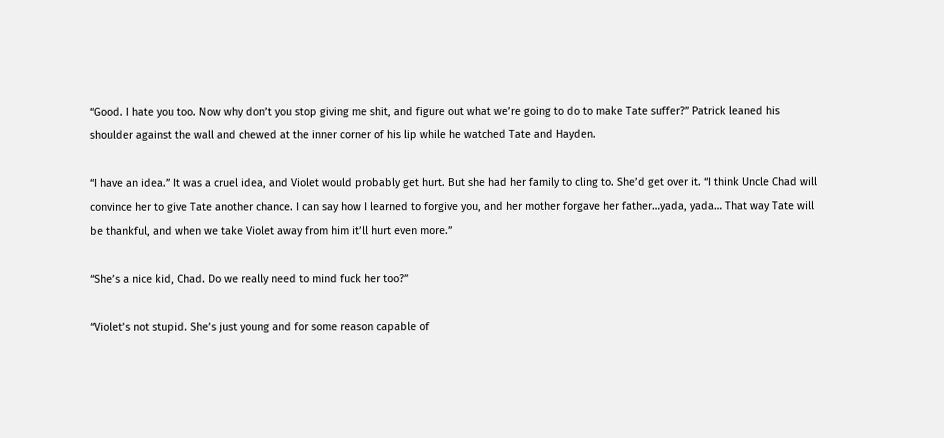“Good. I hate you too. Now why don’t you stop giving me shit, and figure out what we’re going to do to make Tate suffer?” Patrick leaned his shoulder against the wall and chewed at the inner corner of his lip while he watched Tate and Hayden.

“I have an idea.” It was a cruel idea, and Violet would probably get hurt. But she had her family to cling to. She’d get over it. “I think Uncle Chad will convince her to give Tate another chance. I can say how I learned to forgive you, and her mother forgave her father…yada, yada… That way Tate will be thankful, and when we take Violet away from him it’ll hurt even more.”

“She’s a nice kid, Chad. Do we really need to mind fuck her too?”

“Violet’s not stupid. She’s just young and for some reason capable of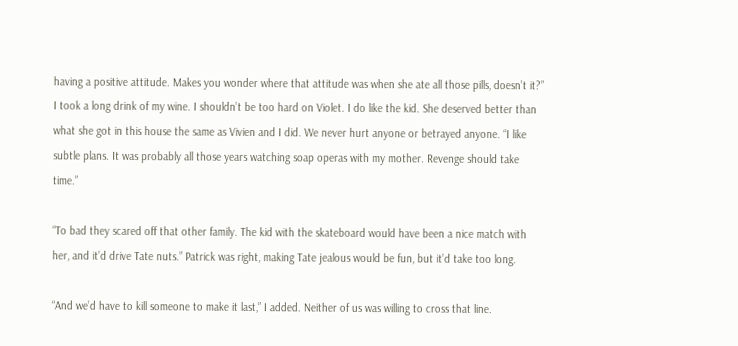having a positive attitude. Makes you wonder where that attitude was when she ate all those pills, doesn’t it?” I took a long drink of my wine. I shouldn’t be too hard on Violet. I do like the kid. She deserved better than what she got in this house the same as Vivien and I did. We never hurt anyone or betrayed anyone. “I like subtle plans. It was probably all those years watching soap operas with my mother. Revenge should take time.”

“To bad they scared off that other family. The kid with the skateboard would have been a nice match with her, and it’d drive Tate nuts.” Patrick was right, making Tate jealous would be fun, but it’d take too long.

“And we’d have to kill someone to make it last,” I added. Neither of us was willing to cross that line.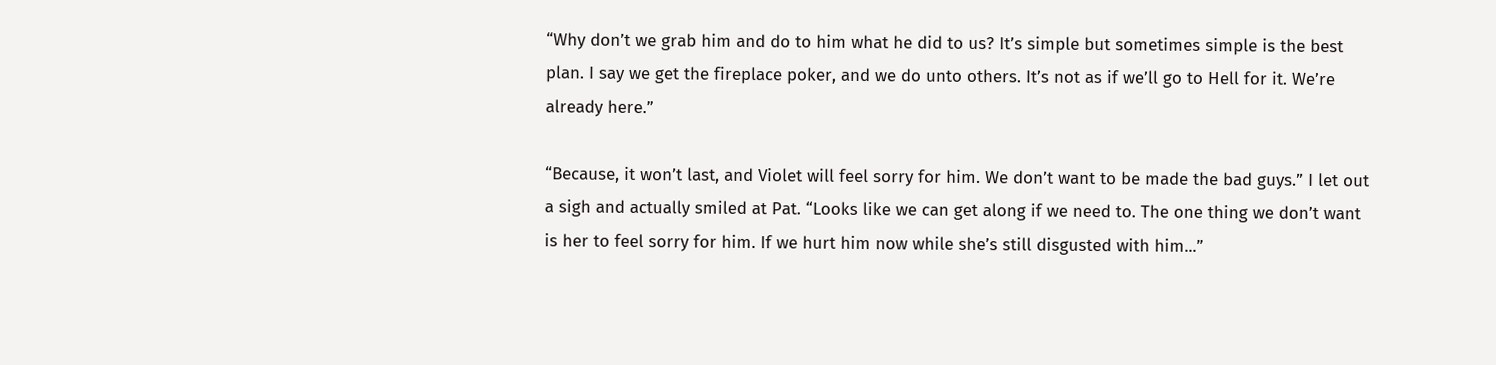“Why don’t we grab him and do to him what he did to us? It’s simple but sometimes simple is the best plan. I say we get the fireplace poker, and we do unto others. It’s not as if we’ll go to Hell for it. We’re already here.”

“Because, it won’t last, and Violet will feel sorry for him. We don’t want to be made the bad guys.” I let out a sigh and actually smiled at Pat. “Looks like we can get along if we need to. The one thing we don’t want is her to feel sorry for him. If we hurt him now while she’s still disgusted with him...”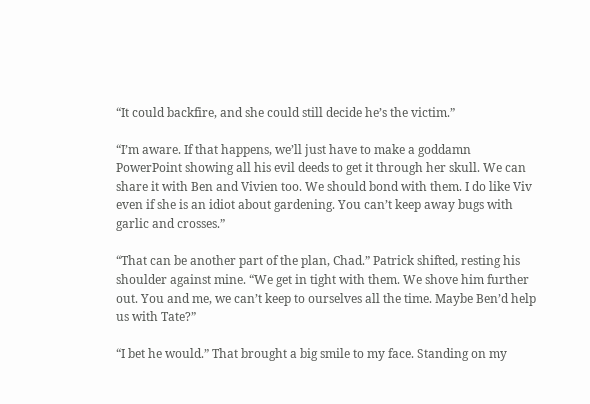“It could backfire, and she could still decide he’s the victim.”

“I’m aware. If that happens, we’ll just have to make a goddamn PowerPoint showing all his evil deeds to get it through her skull. We can share it with Ben and Vivien too. We should bond with them. I do like Viv even if she is an idiot about gardening. You can’t keep away bugs with garlic and crosses.”

“That can be another part of the plan, Chad.” Patrick shifted, resting his shoulder against mine. “We get in tight with them. We shove him further out. You and me, we can’t keep to ourselves all the time. Maybe Ben’d help us with Tate?”

“I bet he would.” That brought a big smile to my face. Standing on my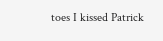toes I kissed Patrick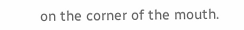on the corner of the mouth.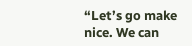“Let’s go make nice. We can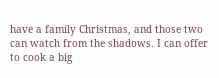have a family Christmas, and those two can watch from the shadows. I can offer to cook a big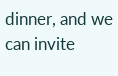dinner, and we can invite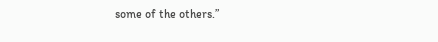some of the others.”